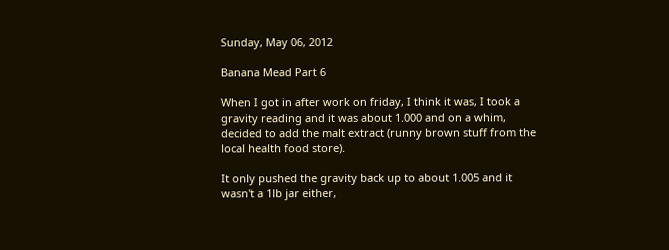Sunday, May 06, 2012

Banana Mead Part 6

When I got in after work on friday, I think it was, I took a gravity reading and it was about 1.000 and on a whim, decided to add the malt extract (runny brown stuff from the local health food store).

It only pushed the gravity back up to about 1.005 and it wasn't a 1lb jar either,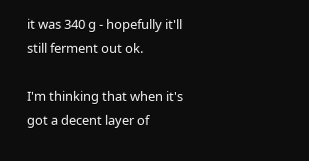it was 340 g - hopefully it'll still ferment out ok.

I'm thinking that when it's got a decent layer of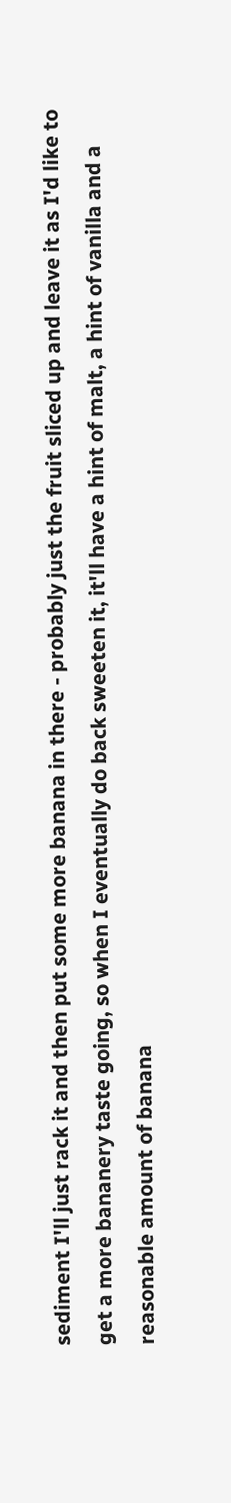sediment I'll just rack it and then put some more banana in there - probably just the fruit sliced up and leave it as I'd like to get a more bananery taste going, so when I eventually do back sweeten it, it'll have a hint of malt, a hint of vanilla and a reasonable amount of banana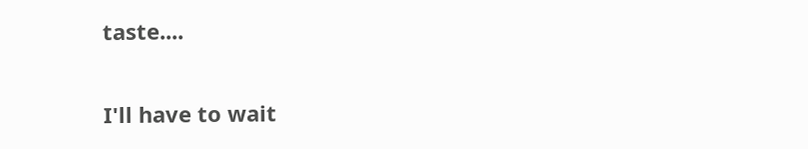taste....

I'll have to wait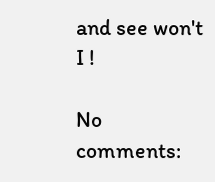and see won't I !

No comments: